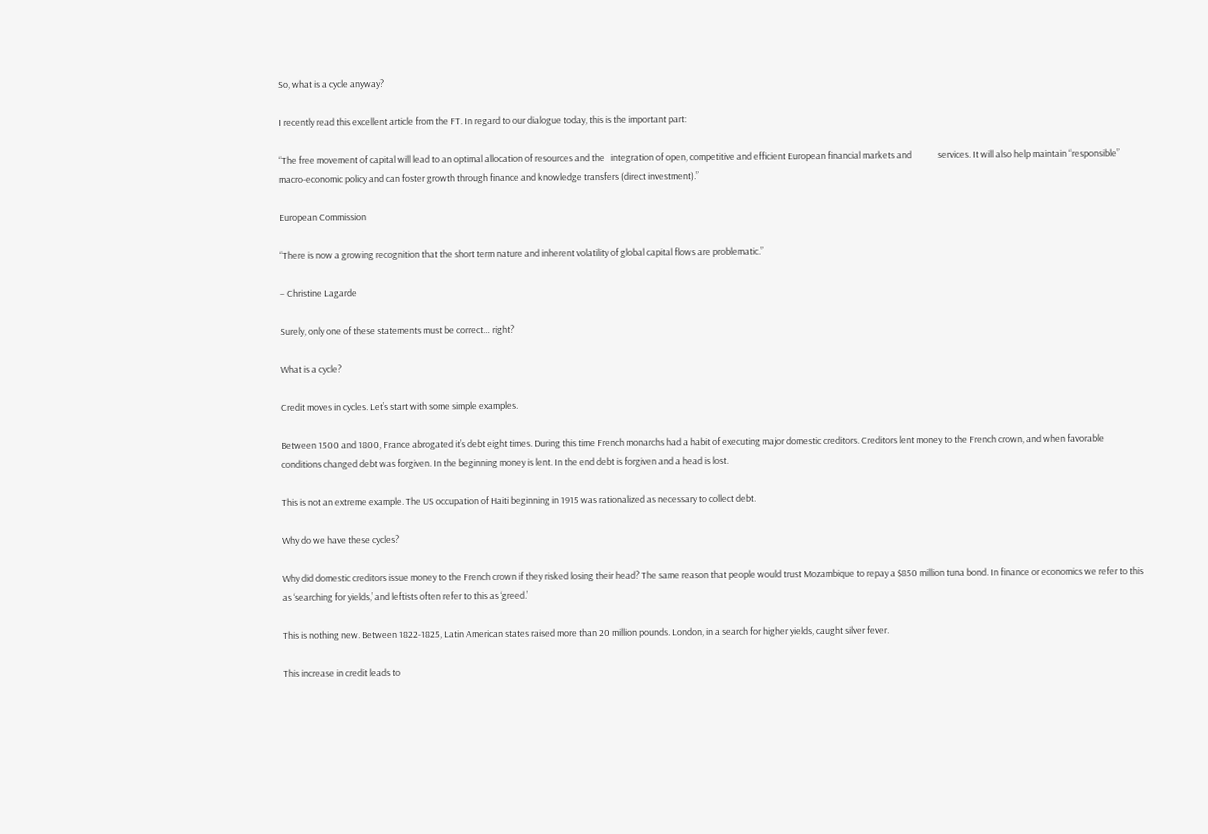So, what is a cycle anyway?

I recently read this excellent article from the FT. In regard to our dialogue today, this is the important part:

“The free movement of capital will lead to an optimal allocation of resources and the   integration of open, competitive and efficient European financial markets and             services. It will also help maintain “responsible” macro-economic policy and can foster growth through finance and knowledge transfers (direct investment).”

European Commission

“There is now a growing recognition that the short term nature and inherent volatility of global capital flows are problematic.”

– Christine Lagarde

Surely, only one of these statements must be correct… right?

What is a cycle?

Credit moves in cycles. Let’s start with some simple examples.

Between 1500 and 1800, France abrogated it’s debt eight times. During this time French monarchs had a habit of executing major domestic creditors. Creditors lent money to the French crown, and when favorable conditions changed debt was forgiven. In the beginning money is lent. In the end debt is forgiven and a head is lost.

This is not an extreme example. The US occupation of Haiti beginning in 1915 was rationalized as necessary to collect debt.

Why do we have these cycles?

Why did domestic creditors issue money to the French crown if they risked losing their head? The same reason that people would trust Mozambique to repay a $850 million tuna bond. In finance or economics we refer to this as ‘searching for yields,’ and leftists often refer to this as ‘greed.’

This is nothing new. Between 1822-1825, Latin American states raised more than 20 million pounds. London, in a search for higher yields, caught silver fever.

This increase in credit leads to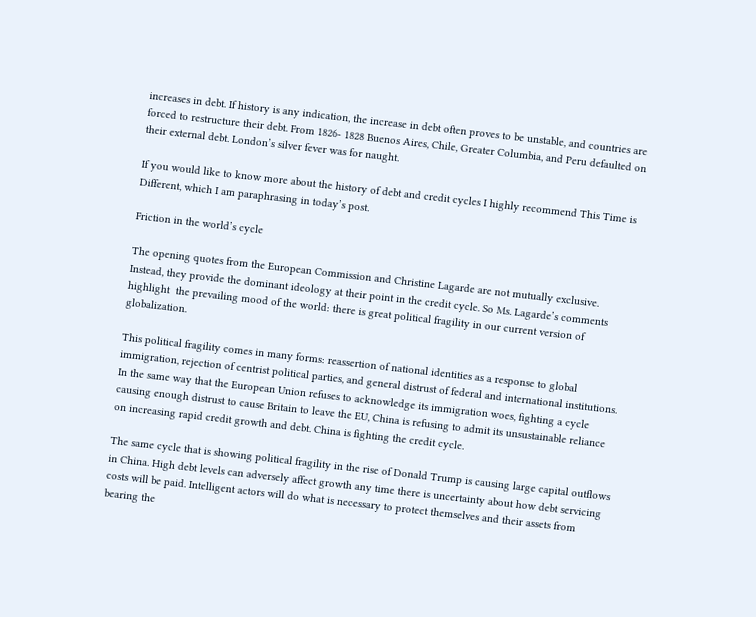increases in debt. If history is any indication, the increase in debt often proves to be unstable, and countries are forced to restructure their debt. From 1826- 1828 Buenos Aires, Chile, Greater Columbia, and Peru defaulted on their external debt. London’s silver fever was for naught.

If you would like to know more about the history of debt and credit cycles I highly recommend This Time is Different, which I am paraphrasing in today’s post.

Friction in the world’s cycle

The opening quotes from the European Commission and Christine Lagarde are not mutually exclusive. Instead, they provide the dominant ideology at their point in the credit cycle. So Ms. Lagarde’s comments highlight  the prevailing mood of the world: there is great political fragility in our current version of globalization.

This political fragility comes in many forms: reassertion of national identities as a response to global immigration, rejection of centrist political parties, and general distrust of federal and international institutions. In the same way that the European Union refuses to acknowledge its immigration woes, fighting a cycle causing enough distrust to cause Britain to leave the EU, China is refusing to admit its unsustainable reliance on increasing rapid credit growth and debt. China is fighting the credit cycle.

The same cycle that is showing political fragility in the rise of Donald Trump is causing large capital outflows in China. High debt levels can adversely affect growth any time there is uncertainty about how debt servicing costs will be paid. Intelligent actors will do what is necessary to protect themselves and their assets from bearing the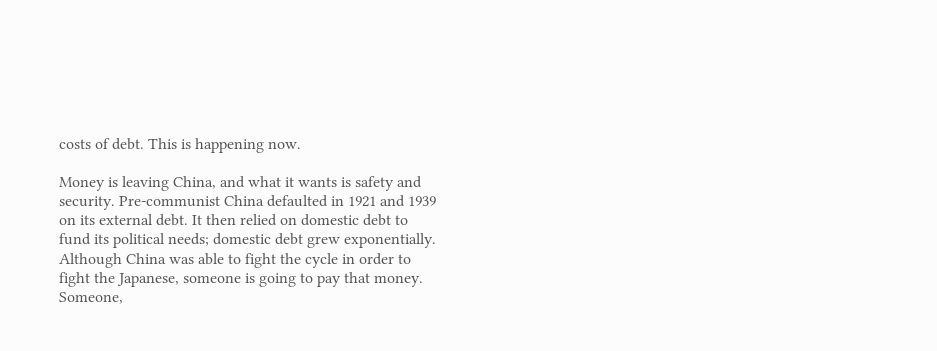costs of debt. This is happening now.

Money is leaving China, and what it wants is safety and security. Pre-communist China defaulted in 1921 and 1939 on its external debt. It then relied on domestic debt to fund its political needs; domestic debt grew exponentially. Although China was able to fight the cycle in order to fight the Japanese, someone is going to pay that money. Someone,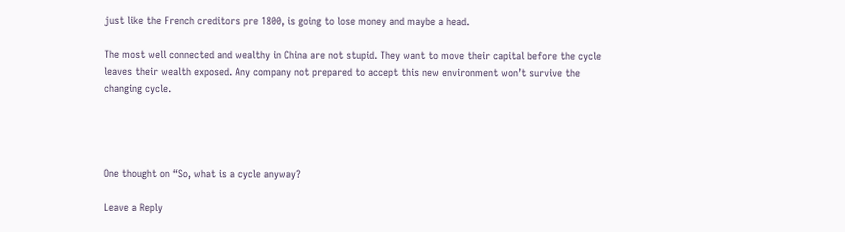just like the French creditors pre 1800, is going to lose money and maybe a head.

The most well connected and wealthy in China are not stupid. They want to move their capital before the cycle leaves their wealth exposed. Any company not prepared to accept this new environment won’t survive the changing cycle.




One thought on “So, what is a cycle anyway?

Leave a Reply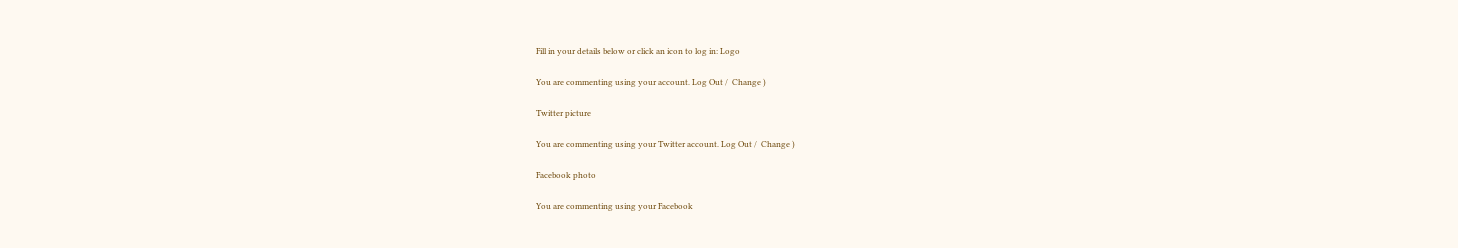Fill in your details below or click an icon to log in: Logo

You are commenting using your account. Log Out /  Change )

Twitter picture

You are commenting using your Twitter account. Log Out /  Change )

Facebook photo

You are commenting using your Facebook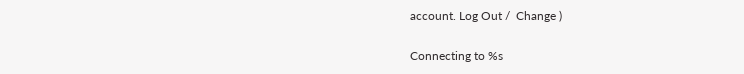account. Log Out /  Change )

Connecting to %s